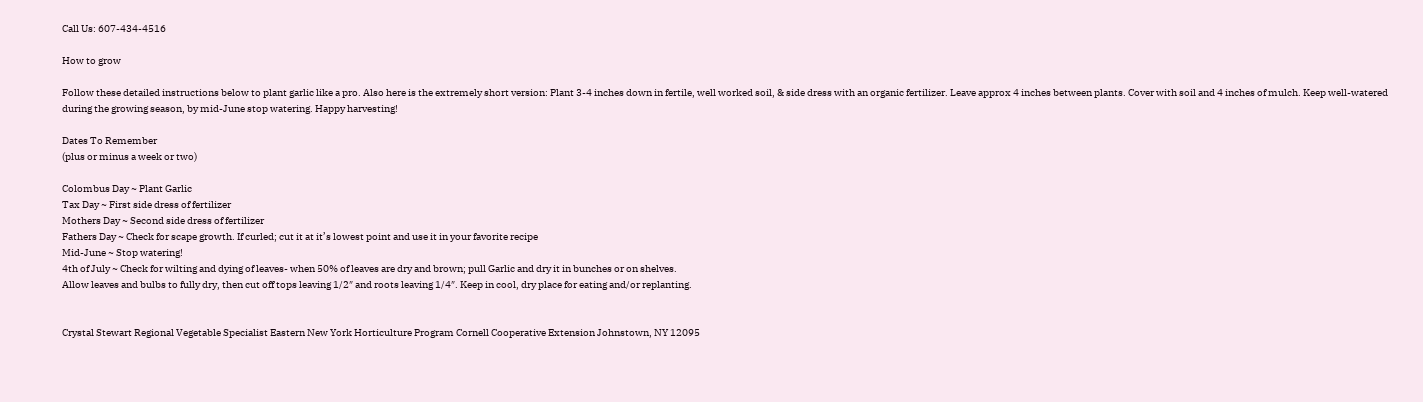Call Us: 607-434-4516

How to grow

Follow these detailed instructions below to plant garlic like a pro. Also here is the extremely short version: Plant 3-4 inches down in fertile, well worked soil, & side dress with an organic fertilizer. Leave approx 4 inches between plants. Cover with soil and 4 inches of mulch. Keep well-watered during the growing season, by mid-June stop watering. Happy harvesting!

Dates To Remember
(plus or minus a week or two)

Colombus Day ~ Plant Garlic
Tax Day ~ First side dress of fertilizer
Mothers Day ~ Second side dress of fertilizer
Fathers Day ~ Check for scape growth. If curled; cut it at it’s lowest point and use it in your favorite recipe
Mid-June ~ Stop watering!
4th of July ~ Check for wilting and dying of leaves- when 50% of leaves are dry and brown; pull Garlic and dry it in bunches or on shelves.
Allow leaves and bulbs to fully dry, then cut off tops leaving 1/2″ and roots leaving 1/4″. Keep in cool, dry place for eating and/or replanting.


Crystal Stewart Regional Vegetable Specialist Eastern New York Horticulture Program Cornell Cooperative Extension Johnstown, NY 12095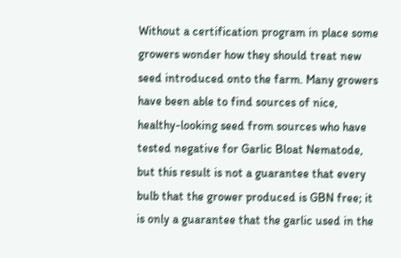Without a certification program in place some growers wonder how they should treat new seed introduced onto the farm. Many growers have been able to find sources of nice, healthy-looking seed from sources who have tested negative for Garlic Bloat Nematode, but this result is not a guarantee that every bulb that the grower produced is GBN free; it is only a guarantee that the garlic used in the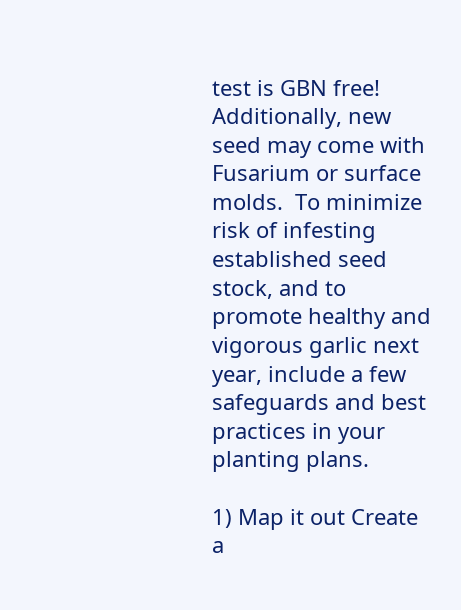test is GBN free! Additionally, new seed may come with Fusarium or surface molds.  To minimize risk of infesting established seed stock, and to promote healthy and vigorous garlic next year, include a few safeguards and best practices in your planting plans.

1) Map it out Create a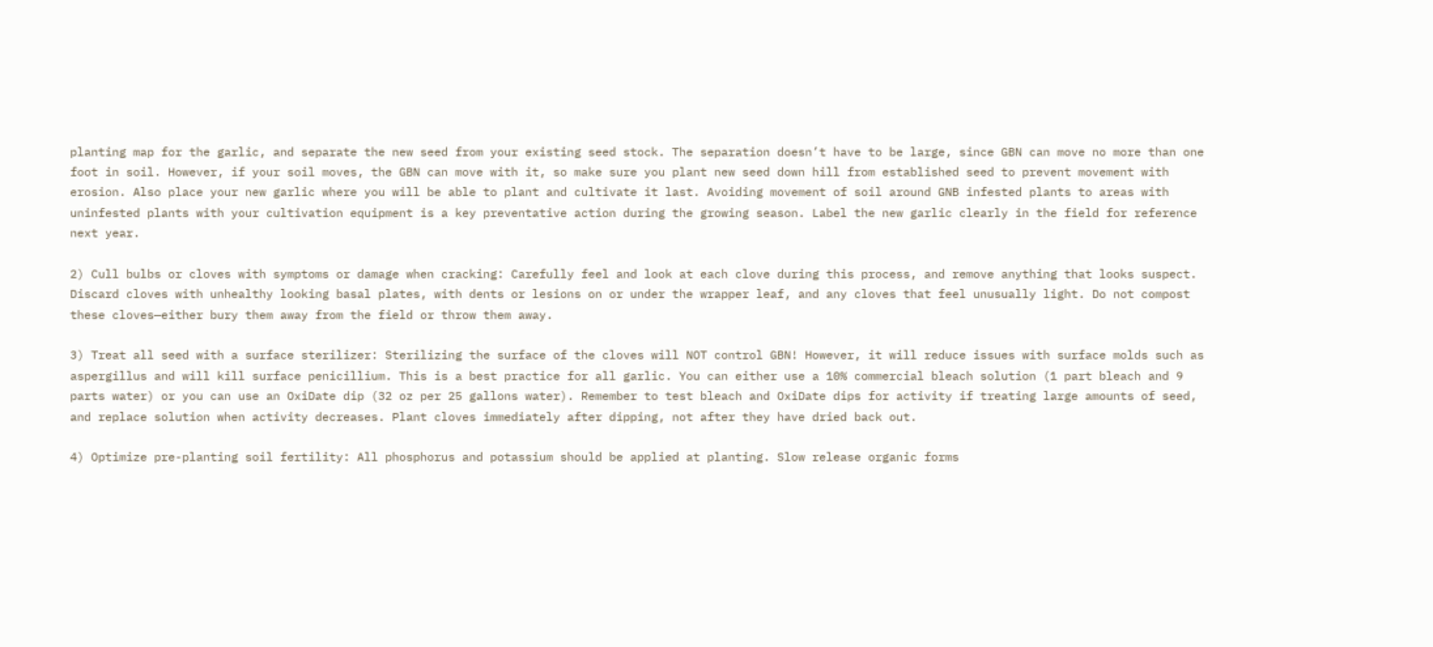planting map for the garlic, and separate the new seed from your existing seed stock. The separation doesn’t have to be large, since GBN can move no more than one foot in soil. However, if your soil moves, the GBN can move with it, so make sure you plant new seed down hill from established seed to prevent movement with erosion. Also place your new garlic where you will be able to plant and cultivate it last. Avoiding movement of soil around GNB infested plants to areas with uninfested plants with your cultivation equipment is a key preventative action during the growing season. Label the new garlic clearly in the field for reference next year.

2) Cull bulbs or cloves with symptoms or damage when cracking: Carefully feel and look at each clove during this process, and remove anything that looks suspect. Discard cloves with unhealthy looking basal plates, with dents or lesions on or under the wrapper leaf, and any cloves that feel unusually light. Do not compost these cloves—either bury them away from the field or throw them away.

3) Treat all seed with a surface sterilizer: Sterilizing the surface of the cloves will NOT control GBN! However, it will reduce issues with surface molds such as aspergillus and will kill surface penicillium. This is a best practice for all garlic. You can either use a 10% commercial bleach solution (1 part bleach and 9 parts water) or you can use an OxiDate dip (32 oz per 25 gallons water). Remember to test bleach and OxiDate dips for activity if treating large amounts of seed, and replace solution when activity decreases. Plant cloves immediately after dipping, not after they have dried back out.

4) Optimize pre-planting soil fertility: All phosphorus and potassium should be applied at planting. Slow release organic forms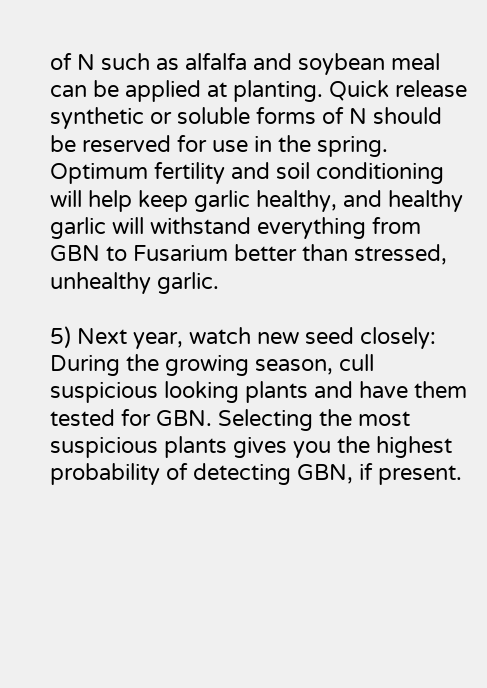of N such as alfalfa and soybean meal can be applied at planting. Quick release synthetic or soluble forms of N should be reserved for use in the spring. Optimum fertility and soil conditioning will help keep garlic healthy, and healthy garlic will withstand everything from GBN to Fusarium better than stressed, unhealthy garlic.

5) Next year, watch new seed closely: During the growing season, cull suspicious looking plants and have them tested for GBN. Selecting the most suspicious plants gives you the highest probability of detecting GBN, if present.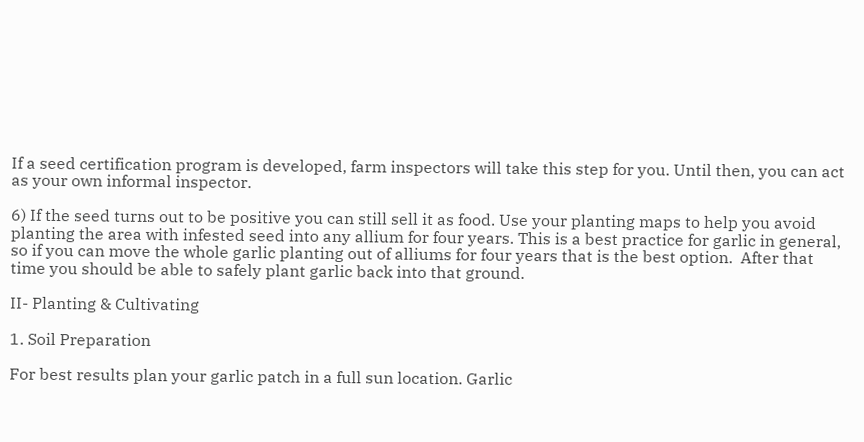If a seed certification program is developed, farm inspectors will take this step for you. Until then, you can act as your own informal inspector.

6) If the seed turns out to be positive you can still sell it as food. Use your planting maps to help you avoid planting the area with infested seed into any allium for four years. This is a best practice for garlic in general, so if you can move the whole garlic planting out of alliums for four years that is the best option.  After that time you should be able to safely plant garlic back into that ground.

II- Planting & Cultivating

1. Soil Preparation

For best results plan your garlic patch in a full sun location. Garlic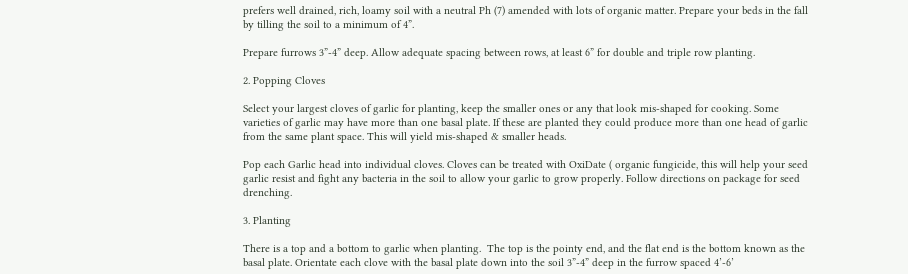prefers well drained, rich, loamy soil with a neutral Ph (7) amended with lots of organic matter. Prepare your beds in the fall by tilling the soil to a minimum of 4”.

Prepare furrows 3”-4” deep. Allow adequate spacing between rows, at least 6” for double and triple row planting.

2. Popping Cloves

Select your largest cloves of garlic for planting, keep the smaller ones or any that look mis-shaped for cooking. Some varieties of garlic may have more than one basal plate. If these are planted they could produce more than one head of garlic from the same plant space. This will yield mis-shaped & smaller heads.

Pop each Garlic head into individual cloves. Cloves can be treated with OxiDate ( organic fungicide, this will help your seed garlic resist and fight any bacteria in the soil to allow your garlic to grow properly. Follow directions on package for seed drenching.

3. Planting

There is a top and a bottom to garlic when planting.  The top is the pointy end, and the flat end is the bottom known as the basal plate. Orientate each clove with the basal plate down into the soil 3”-4” deep in the furrow spaced 4’-6’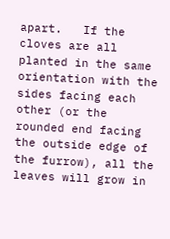apart.   If the cloves are all planted in the same orientation with the sides facing each other (or the rounded end facing the outside edge of the furrow), all the leaves will grow in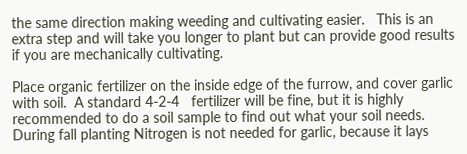the same direction making weeding and cultivating easier.   This is an extra step and will take you longer to plant but can provide good results if you are mechanically cultivating.

Place organic fertilizer on the inside edge of the furrow, and cover garlic with soil.  A standard 4-2-4   fertilizer will be fine, but it is highly recommended to do a soil sample to find out what your soil needs.  During fall planting Nitrogen is not needed for garlic, because it lays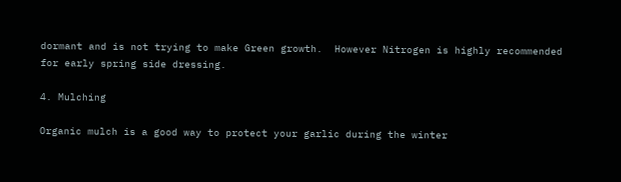dormant and is not trying to make Green growth.  However Nitrogen is highly recommended for early spring side dressing.

4. Mulching

Organic mulch is a good way to protect your garlic during the winter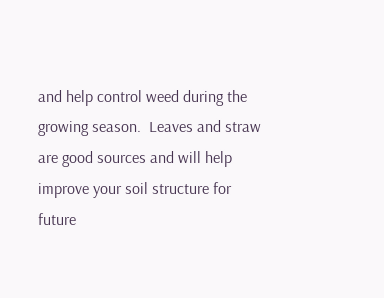and help control weed during the growing season.  Leaves and straw are good sources and will help improve your soil structure for future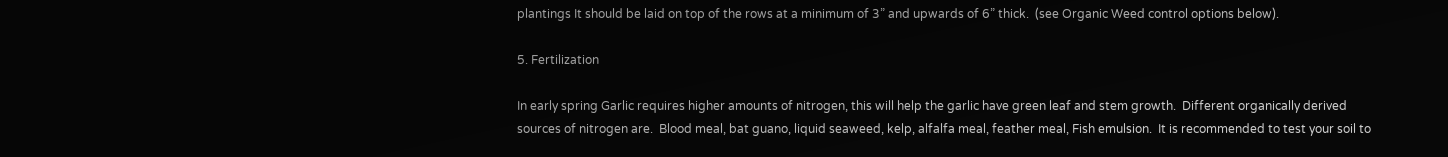plantings It should be laid on top of the rows at a minimum of 3” and upwards of 6” thick.  (see Organic Weed control options below).

5. Fertilization

In early spring Garlic requires higher amounts of nitrogen, this will help the garlic have green leaf and stem growth.  Different organically derived sources of nitrogen are.  Blood meal, bat guano, liquid seaweed, kelp, alfalfa meal, feather meal, Fish emulsion.  It is recommended to test your soil to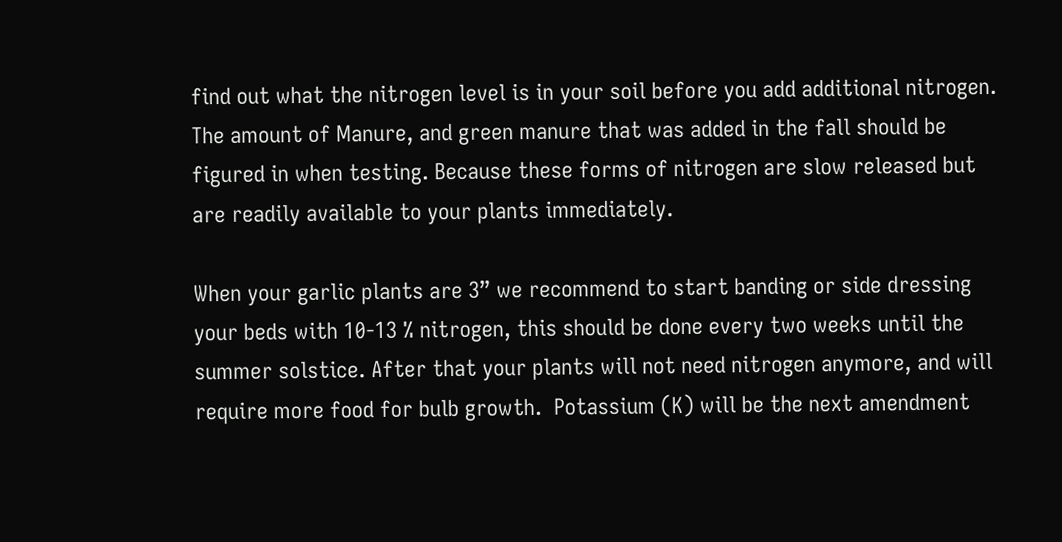find out what the nitrogen level is in your soil before you add additional nitrogen.  The amount of Manure, and green manure that was added in the fall should be figured in when testing. Because these forms of nitrogen are slow released but are readily available to your plants immediately.

When your garlic plants are 3” we recommend to start banding or side dressing your beds with 10-13 % nitrogen, this should be done every two weeks until the summer solstice. After that your plants will not need nitrogen anymore, and will require more food for bulb growth.  Potassium (K) will be the next amendment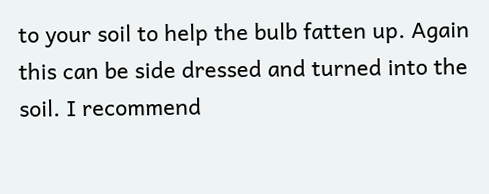to your soil to help the bulb fatten up. Again this can be side dressed and turned into the soil. I recommend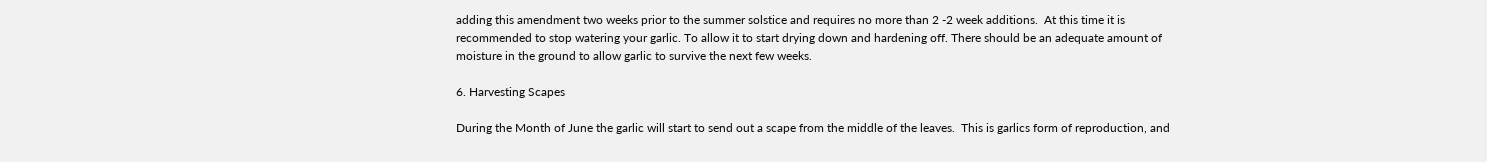adding this amendment two weeks prior to the summer solstice and requires no more than 2 -2 week additions.  At this time it is recommended to stop watering your garlic. To allow it to start drying down and hardening off. There should be an adequate amount of moisture in the ground to allow garlic to survive the next few weeks.

6. Harvesting Scapes

During the Month of June the garlic will start to send out a scape from the middle of the leaves.  This is garlics form of reproduction, and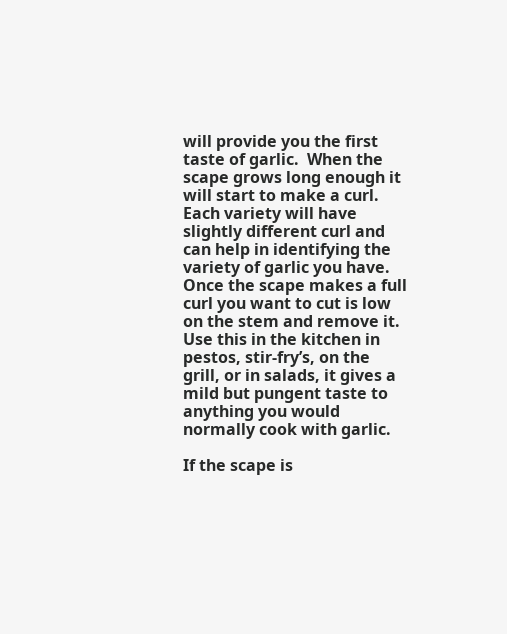will provide you the first taste of garlic.  When the scape grows long enough it will start to make a curl.  Each variety will have slightly different curl and can help in identifying the variety of garlic you have.  Once the scape makes a full curl you want to cut is low on the stem and remove it.  Use this in the kitchen in pestos, stir-fry’s, on the grill, or in salads, it gives a mild but pungent taste to anything you would normally cook with garlic.

If the scape is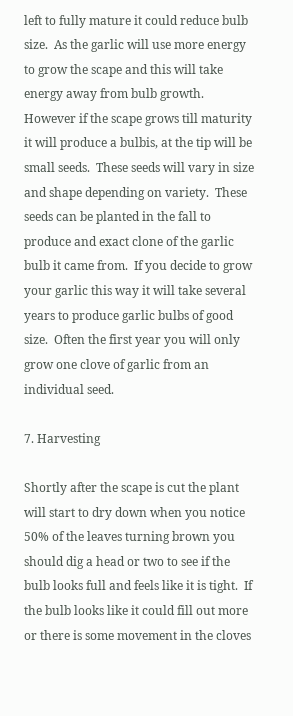left to fully mature it could reduce bulb size.  As the garlic will use more energy to grow the scape and this will take energy away from bulb growth.  However if the scape grows till maturity it will produce a bulbis, at the tip will be small seeds.  These seeds will vary in size and shape depending on variety.  These seeds can be planted in the fall to produce and exact clone of the garlic bulb it came from.  If you decide to grow your garlic this way it will take several years to produce garlic bulbs of good size.  Often the first year you will only grow one clove of garlic from an individual seed.

7. Harvesting

Shortly after the scape is cut the plant will start to dry down when you notice 50% of the leaves turning brown you should dig a head or two to see if the bulb looks full and feels like it is tight.  If the bulb looks like it could fill out more or there is some movement in the cloves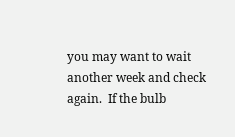you may want to wait another week and check again.  If the bulb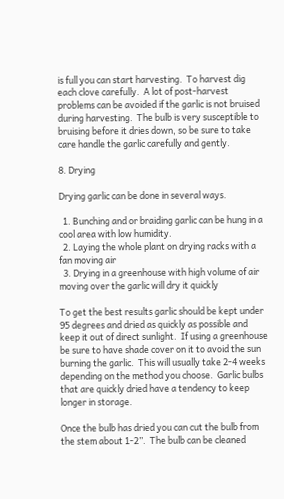is full you can start harvesting.  To harvest dig each clove carefully.  A lot of post-harvest problems can be avoided if the garlic is not bruised during harvesting.  The bulb is very susceptible to bruising before it dries down, so be sure to take care handle the garlic carefully and gently.

8. Drying

Drying garlic can be done in several ways.

  1. Bunching and or braiding garlic can be hung in a cool area with low humidity.
  2. Laying the whole plant on drying racks with a fan moving air
  3. Drying in a greenhouse with high volume of air moving over the garlic will dry it quickly

To get the best results garlic should be kept under 95 degrees and dried as quickly as possible and keep it out of direct sunlight.  If using a greenhouse be sure to have shade cover on it to avoid the sun burning the garlic.  This will usually take 2-4 weeks depending on the method you choose.  Garlic bulbs that are quickly dried have a tendency to keep longer in storage.

Once the bulb has dried you can cut the bulb from the stem about 1-2”.  The bulb can be cleaned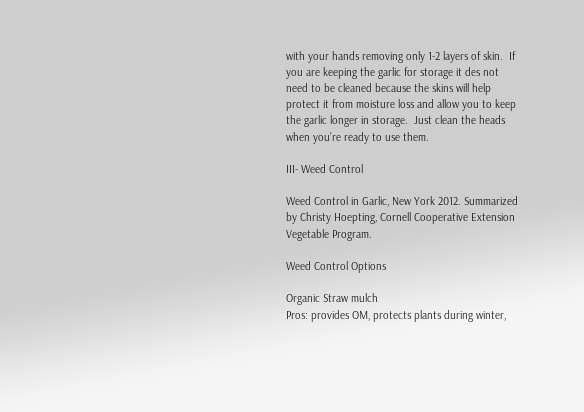with your hands removing only 1-2 layers of skin.  If you are keeping the garlic for storage it des not need to be cleaned because the skins will help protect it from moisture loss and allow you to keep the garlic longer in storage.  Just clean the heads when you’re ready to use them.

III- Weed Control

Weed Control in Garlic, New York 2012. Summarized by Christy Hoepting, Cornell Cooperative Extension Vegetable Program.

Weed Control Options

Organic Straw mulch
Pros: provides OM, protects plants during winter,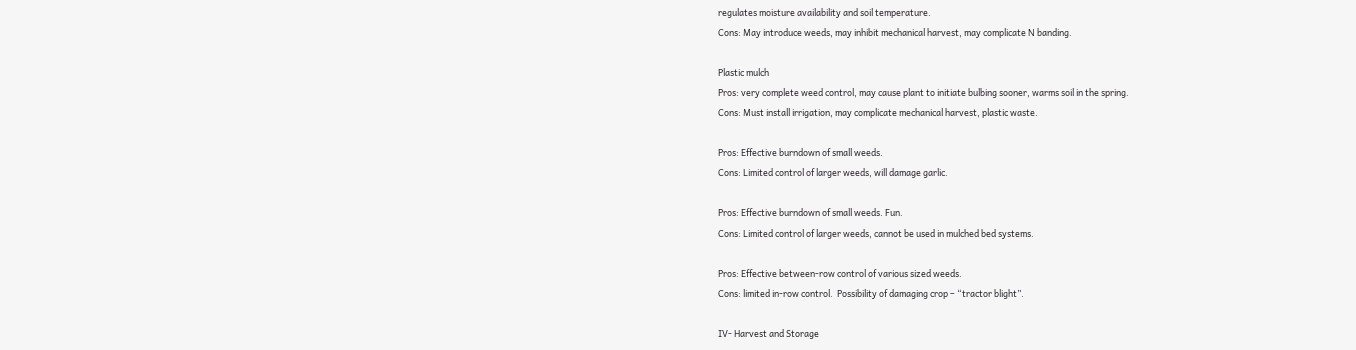regulates moisture availability and soil temperature.
Cons: May introduce weeds, may inhibit mechanical harvest, may complicate N banding.

Plastic mulch
Pros: very complete weed control, may cause plant to initiate bulbing sooner, warms soil in the spring.
Cons: Must install irrigation, may complicate mechanical harvest, plastic waste.

Pros: Effective burndown of small weeds.
Cons: Limited control of larger weeds, will damage garlic.

Pros: Effective burndown of small weeds. Fun.
Cons: Limited control of larger weeds, cannot be used in mulched bed systems.

Pros: Effective between‐row control of various sized weeds.
Cons: limited in‐row control.  Possibility of damaging crop – “tractor blight”.

IV- Harvest and Storage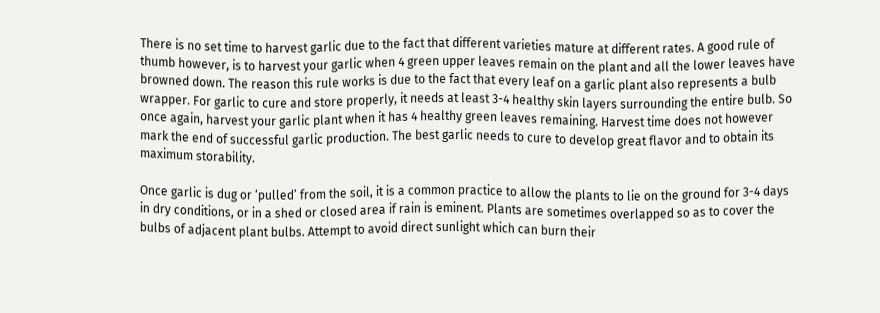There is no set time to harvest garlic due to the fact that different varieties mature at different rates. A good rule of thumb however, is to harvest your garlic when 4 green upper leaves remain on the plant and all the lower leaves have browned down. The reason this rule works is due to the fact that every leaf on a garlic plant also represents a bulb wrapper. For garlic to cure and store properly, it needs at least 3-4 healthy skin layers surrounding the entire bulb. So once again, harvest your garlic plant when it has 4 healthy green leaves remaining. Harvest time does not however mark the end of successful garlic production. The best garlic needs to cure to develop great flavor and to obtain its maximum storability.

Once garlic is dug or ‘pulled’ from the soil, it is a common practice to allow the plants to lie on the ground for 3-4 days in dry conditions, or in a shed or closed area if rain is eminent. Plants are sometimes overlapped so as to cover the bulbs of adjacent plant bulbs. Attempt to avoid direct sunlight which can burn their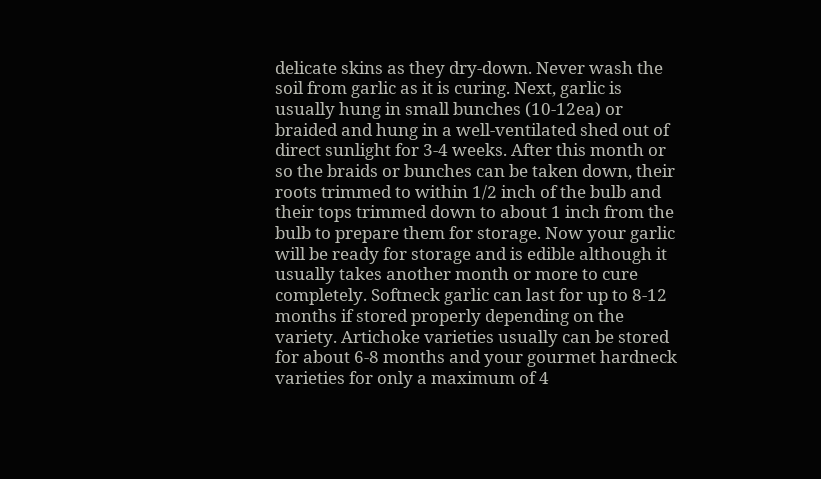delicate skins as they dry-down. Never wash the soil from garlic as it is curing. Next, garlic is usually hung in small bunches (10-12ea) or braided and hung in a well-ventilated shed out of direct sunlight for 3-4 weeks. After this month or so the braids or bunches can be taken down, their roots trimmed to within 1/2 inch of the bulb and their tops trimmed down to about 1 inch from the bulb to prepare them for storage. Now your garlic will be ready for storage and is edible although it usually takes another month or more to cure completely. Softneck garlic can last for up to 8-12 months if stored properly depending on the variety. Artichoke varieties usually can be stored for about 6-8 months and your gourmet hardneck varieties for only a maximum of 4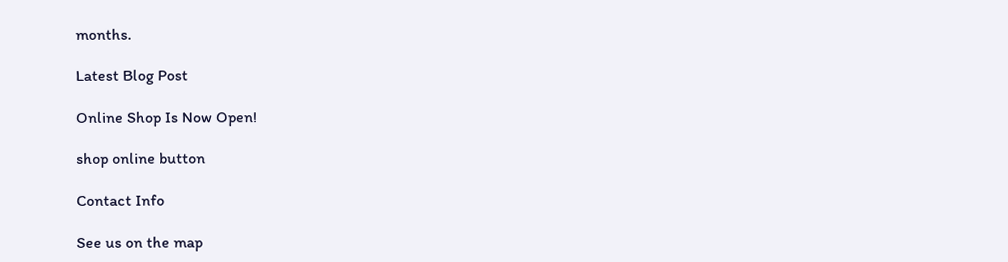months.

Latest Blog Post

Online Shop Is Now Open!

shop online button

Contact Info

See us on the map